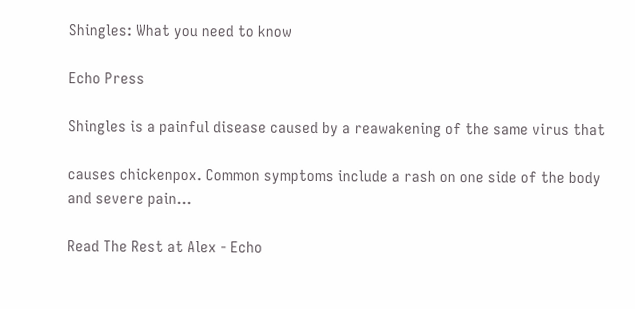Shingles: What you need to know

Echo Press

Shingles is a painful disease caused by a reawakening of the same virus that

causes chickenpox. Common symptoms include a rash on one side of the body and severe pain...

Read The Rest at Alex - Echo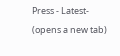Press - Latest- (opens a new tab)